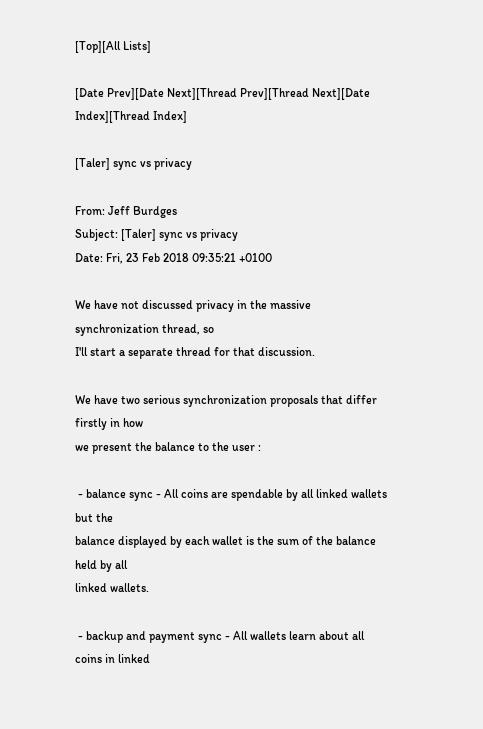[Top][All Lists]

[Date Prev][Date Next][Thread Prev][Thread Next][Date Index][Thread Index]

[Taler] sync vs privacy

From: Jeff Burdges
Subject: [Taler] sync vs privacy
Date: Fri, 23 Feb 2018 09:35:21 +0100

We have not discussed privacy in the massive synchronization thread, so
I'll start a separate thread for that discussion.

We have two serious synchronization proposals that differ firstly in how
we present the balance to the user :

 - balance sync - All coins are spendable by all linked wallets but the
balance displayed by each wallet is the sum of the balance held by all
linked wallets.

 - backup and payment sync - All wallets learn about all coins in linked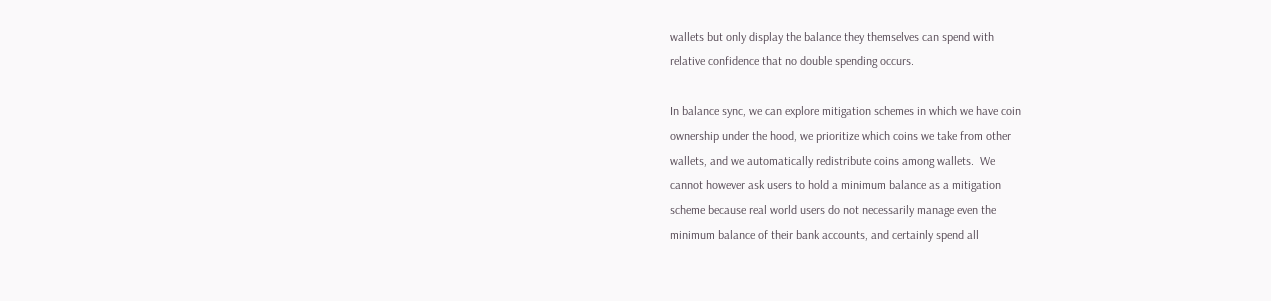wallets but only display the balance they themselves can spend with
relative confidence that no double spending occurs.

In balance sync, we can explore mitigation schemes in which we have coin
ownership under the hood, we prioritize which coins we take from other
wallets, and we automatically redistribute coins among wallets.  We
cannot however ask users to hold a minimum balance as a mitigation
scheme because real world users do not necessarily manage even the
minimum balance of their bank accounts, and certainly spend all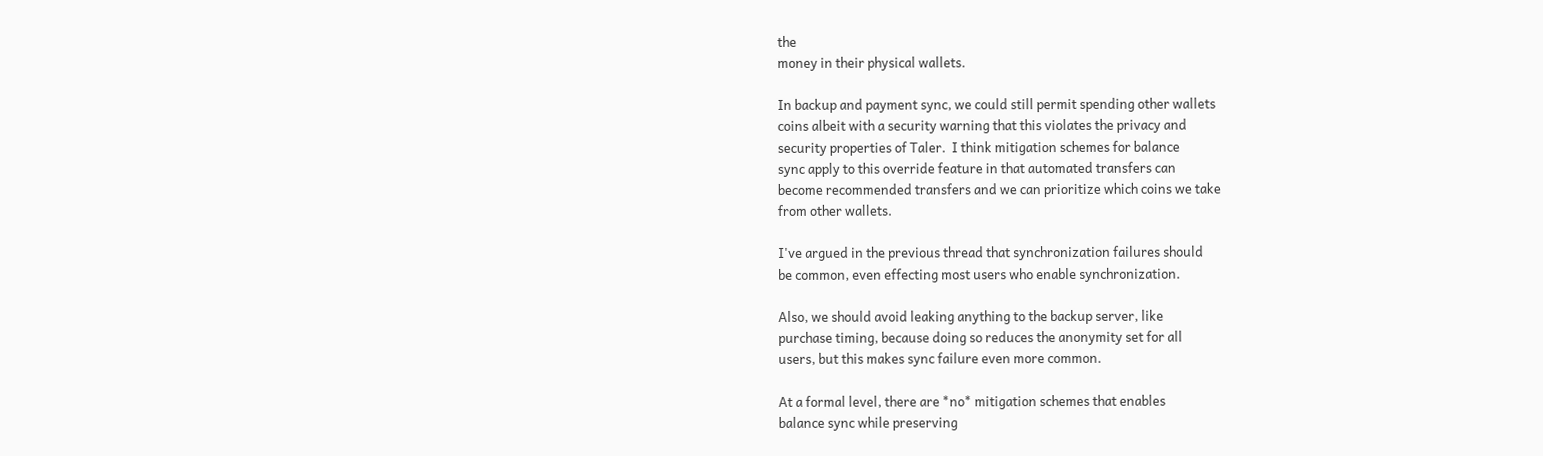the
money in their physical wallets.

In backup and payment sync, we could still permit spending other wallets
coins albeit with a security warning that this violates the privacy and
security properties of Taler.  I think mitigation schemes for balance
sync apply to this override feature in that automated transfers can
become recommended transfers and we can prioritize which coins we take
from other wallets.

I've argued in the previous thread that synchronization failures should
be common, even effecting most users who enable synchronization.

Also, we should avoid leaking anything to the backup server, like
purchase timing, because doing so reduces the anonymity set for all
users, but this makes sync failure even more common.

At a formal level, there are *no* mitigation schemes that enables
balance sync while preserving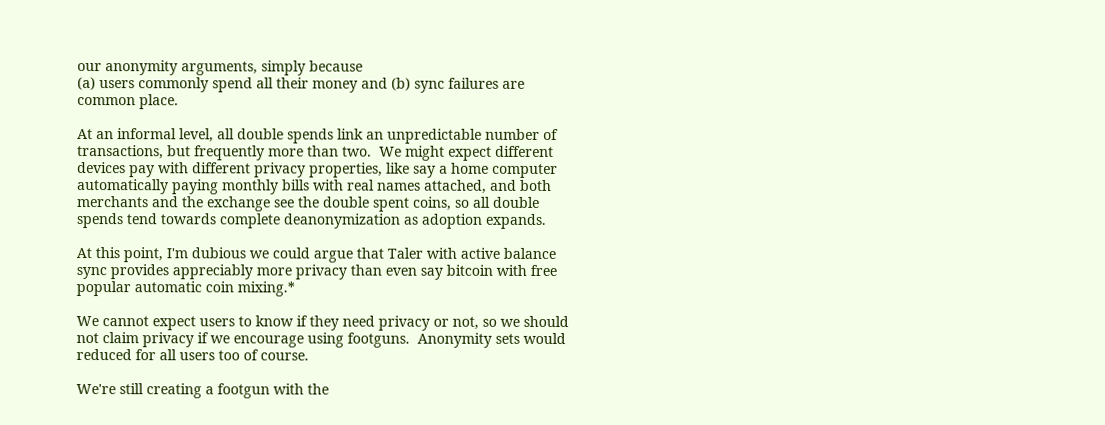our anonymity arguments, simply because
(a) users commonly spend all their money and (b) sync failures are
common place.

At an informal level, all double spends link an unpredictable number of
transactions, but frequently more than two.  We might expect different
devices pay with different privacy properties, like say a home computer
automatically paying monthly bills with real names attached, and both
merchants and the exchange see the double spent coins, so all double
spends tend towards complete deanonymization as adoption expands.

At this point, I'm dubious we could argue that Taler with active balance
sync provides appreciably more privacy than even say bitcoin with free
popular automatic coin mixing.*

We cannot expect users to know if they need privacy or not, so we should
not claim privacy if we encourage using footguns.  Anonymity sets would
reduced for all users too of course.

We're still creating a footgun with the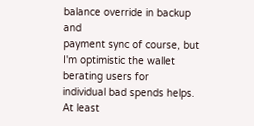balance override in backup and
payment sync of course, but I'm optimistic the wallet berating users for
individual bad spends helps.  At least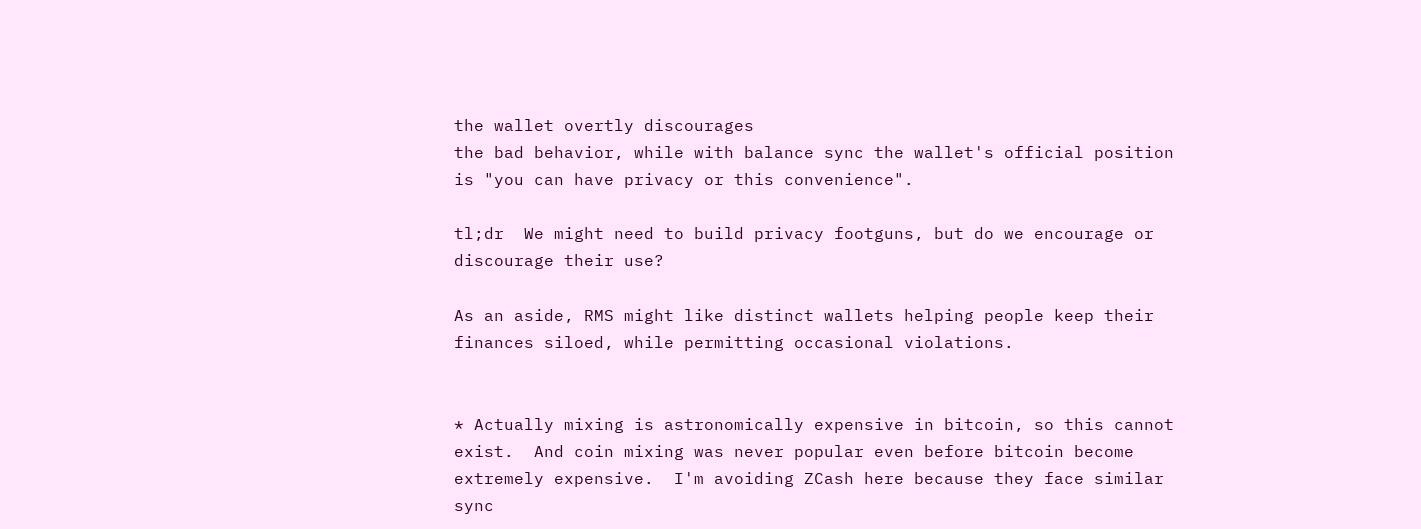the wallet overtly discourages
the bad behavior, while with balance sync the wallet's official position
is "you can have privacy or this convenience".

tl;dr  We might need to build privacy footguns, but do we encourage or
discourage their use?

As an aside, RMS might like distinct wallets helping people keep their
finances siloed, while permitting occasional violations.


* Actually mixing is astronomically expensive in bitcoin, so this cannot
exist.  And coin mixing was never popular even before bitcoin become
extremely expensive.  I'm avoiding ZCash here because they face similar
sync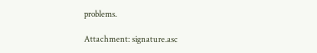problems.

Attachment: signature.asc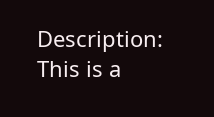Description: This is a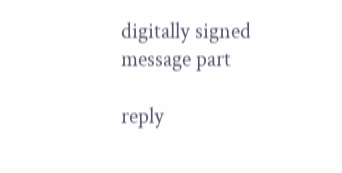digitally signed message part

reply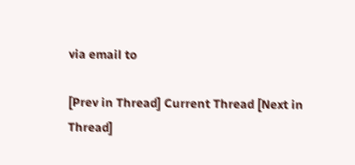via email to

[Prev in Thread] Current Thread [Next in Thread]